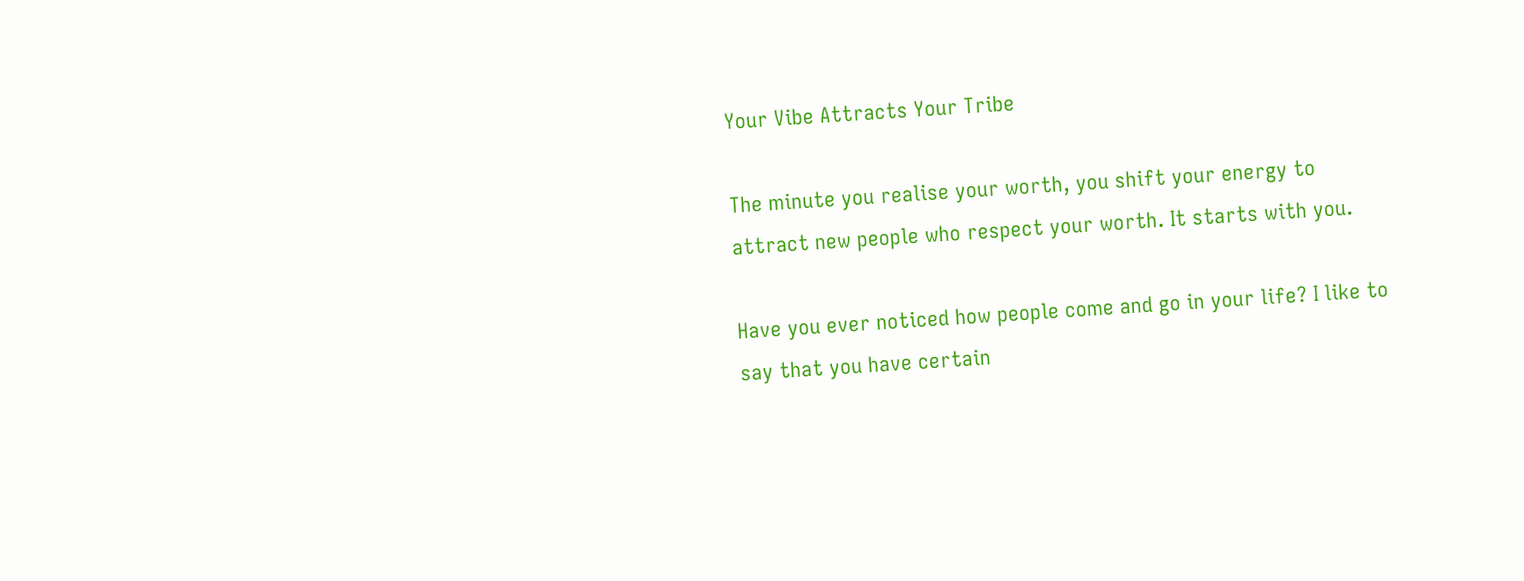Your Vibe Attracts Your Tribe

The minute you realise your worth, you shift your energy to attract new people who respect your worth. It starts with you.

Have you ever noticed how people come and go in your life? I like to say that you have certain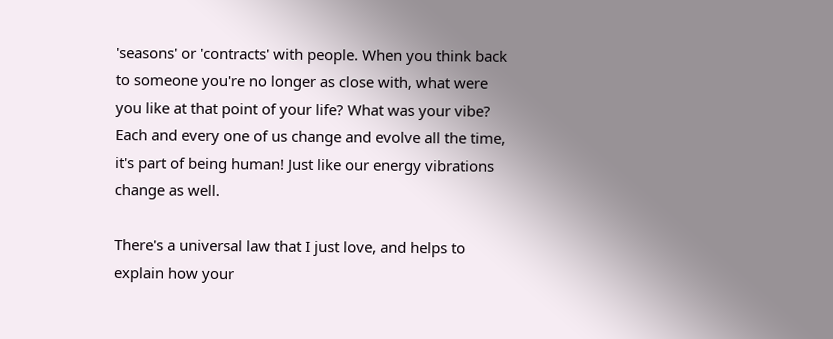'seasons' or 'contracts' with people. When you think back to someone you're no longer as close with, what were you like at that point of your life? What was your vibe? Each and every one of us change and evolve all the time, it's part of being human! Just like our energy vibrations change as well.

There's a universal law that I just love, and helps to explain how your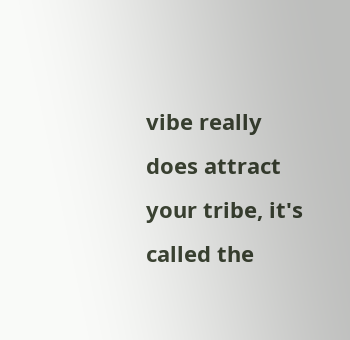vibe really does attract your tribe, it's called the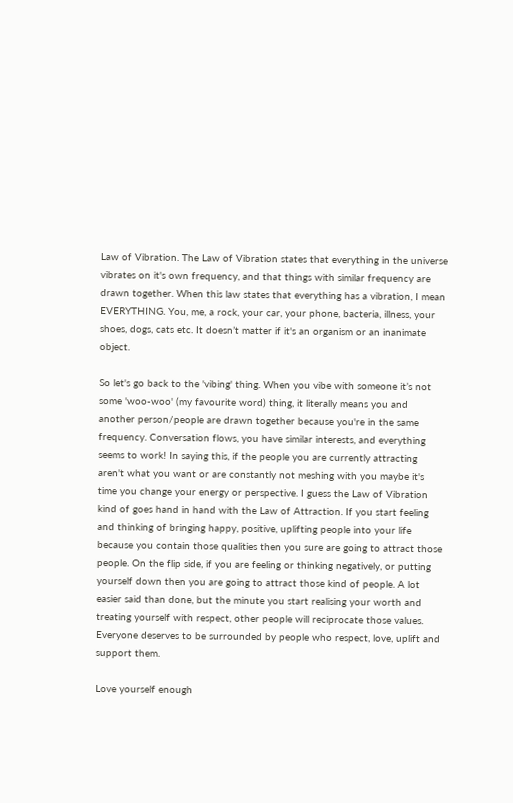Law of Vibration. The Law of Vibration states that everything in the universe vibrates on it's own frequency, and that things with similar frequency are drawn together. When this law states that everything has a vibration, I mean EVERYTHING. You, me, a rock, your car, your phone, bacteria, illness, your shoes, dogs, cats etc. It doesn’t matter if it's an organism or an inanimate object.

So let's go back to the 'vibing' thing. When you vibe with someone it’s not some 'woo-woo' (my favourite word) thing, it literally means you and another person/people are drawn together because you're in the same frequency. Conversation flows, you have similar interests, and everything seems to work! In saying this, if the people you are currently attracting aren't what you want or are constantly not meshing with you maybe it's time you change your energy or perspective. I guess the Law of Vibration kind of goes hand in hand with the Law of Attraction. If you start feeling and thinking of bringing happy, positive, uplifting people into your life because you contain those qualities then you sure are going to attract those people. On the flip side, if you are feeling or thinking negatively, or putting yourself down then you are going to attract those kind of people. A lot easier said than done, but the minute you start realising your worth and treating yourself with respect, other people will reciprocate those values. Everyone deserves to be surrounded by people who respect, love, uplift and support them.

Love yourself enough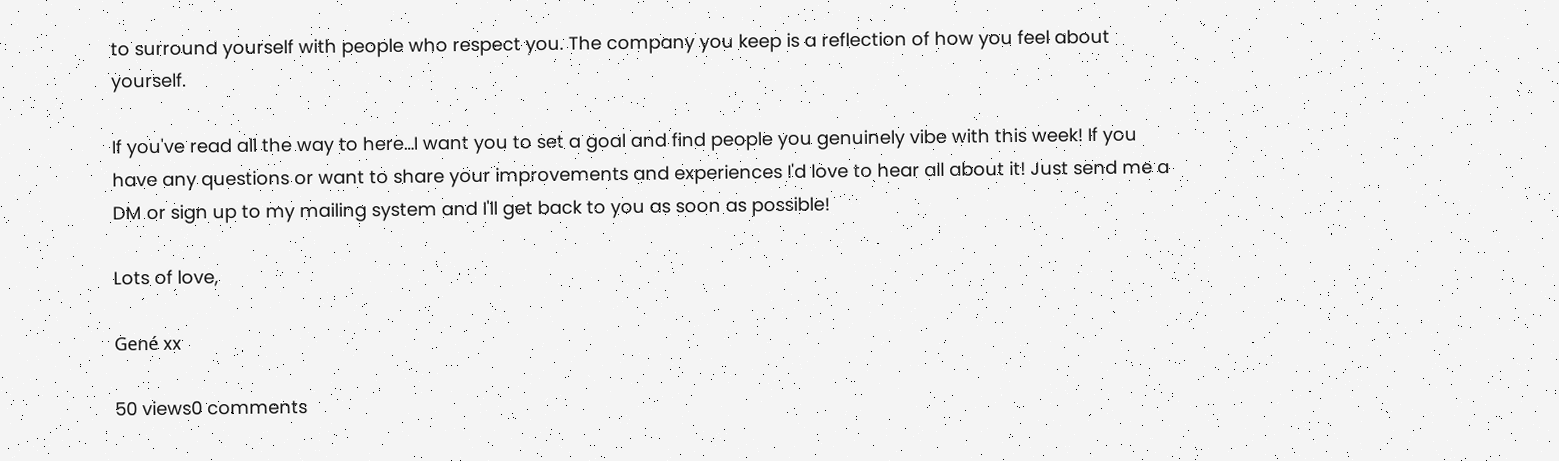to surround yourself with people who respect you. The company you keep is a reflection of how you feel about yourself.

If you've read all the way to here…I want you to set a goal and find people you genuinely vibe with this week! If you have any questions or want to share your improvements and experiences I'd love to hear all about it! Just send me a DM or sign up to my mailing system and I'll get back to you as soon as possible!

Lots of love,

Gené xx

50 views0 comments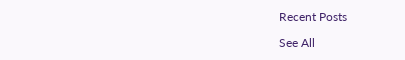Recent Posts

See All